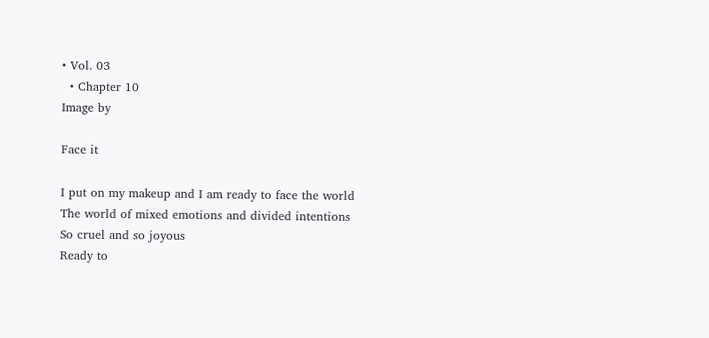• Vol. 03
  • Chapter 10
Image by

Face it

I put on my makeup and I am ready to face the world
The world of mixed emotions and divided intentions
So cruel and so joyous
Ready to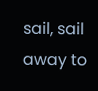sail, sail away to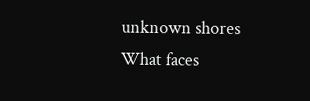unknown shores
What faces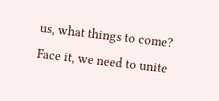us, what things to come?
Face it, we need to unite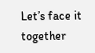Let’s face it together